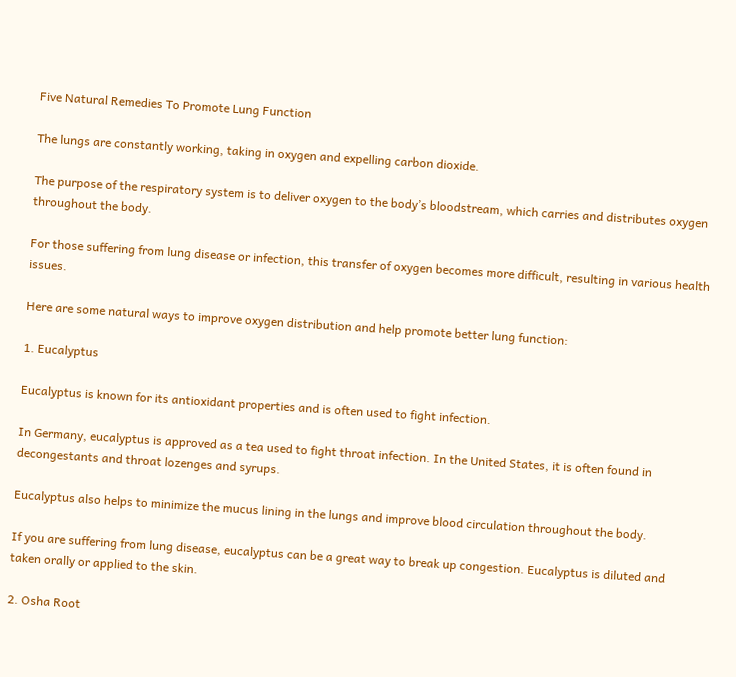Five Natural Remedies To Promote Lung Function

The lungs are constantly working, taking in oxygen and expelling carbon dioxide.

The purpose of the respiratory system is to deliver oxygen to the body’s bloodstream, which carries and distributes oxygen throughout the body.

For those suffering from lung disease or infection, this transfer of oxygen becomes more difficult, resulting in various health issues.

Here are some natural ways to improve oxygen distribution and help promote better lung function:

1. Eucalyptus

Eucalyptus is known for its antioxidant properties and is often used to fight infection.

In Germany, eucalyptus is approved as a tea used to fight throat infection. In the United States, it is often found in decongestants and throat lozenges and syrups.

Eucalyptus also helps to minimize the mucus lining in the lungs and improve blood circulation throughout the body.

If you are suffering from lung disease, eucalyptus can be a great way to break up congestion. Eucalyptus is diluted and taken orally or applied to the skin.

2. Osha Root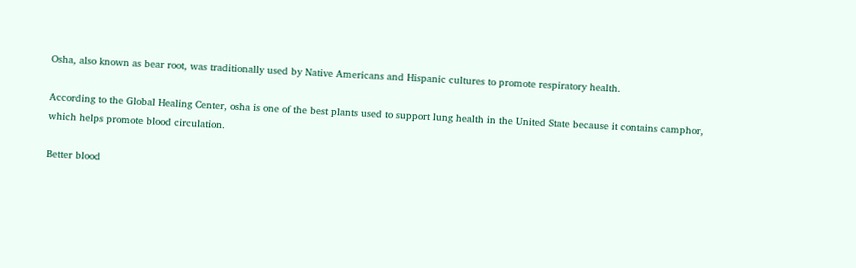Osha, also known as bear root, was traditionally used by Native Americans and Hispanic cultures to promote respiratory health.

According to the Global Healing Center, osha is one of the best plants used to support lung health in the United State because it contains camphor, which helps promote blood circulation.

Better blood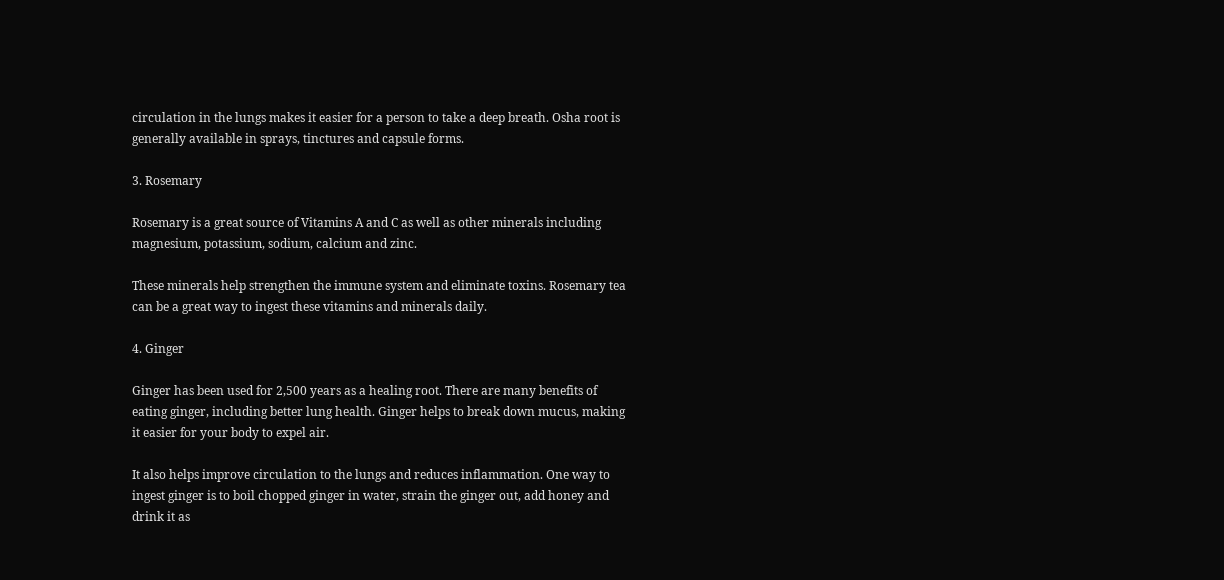circulation in the lungs makes it easier for a person to take a deep breath. Osha root is generally available in sprays, tinctures and capsule forms.

3. Rosemary

Rosemary is a great source of Vitamins A and C as well as other minerals including magnesium, potassium, sodium, calcium and zinc.

These minerals help strengthen the immune system and eliminate toxins. Rosemary tea can be a great way to ingest these vitamins and minerals daily.

4. Ginger

Ginger has been used for 2,500 years as a healing root. There are many benefits of eating ginger, including better lung health. Ginger helps to break down mucus, making it easier for your body to expel air.

It also helps improve circulation to the lungs and reduces inflammation. One way to ingest ginger is to boil chopped ginger in water, strain the ginger out, add honey and drink it as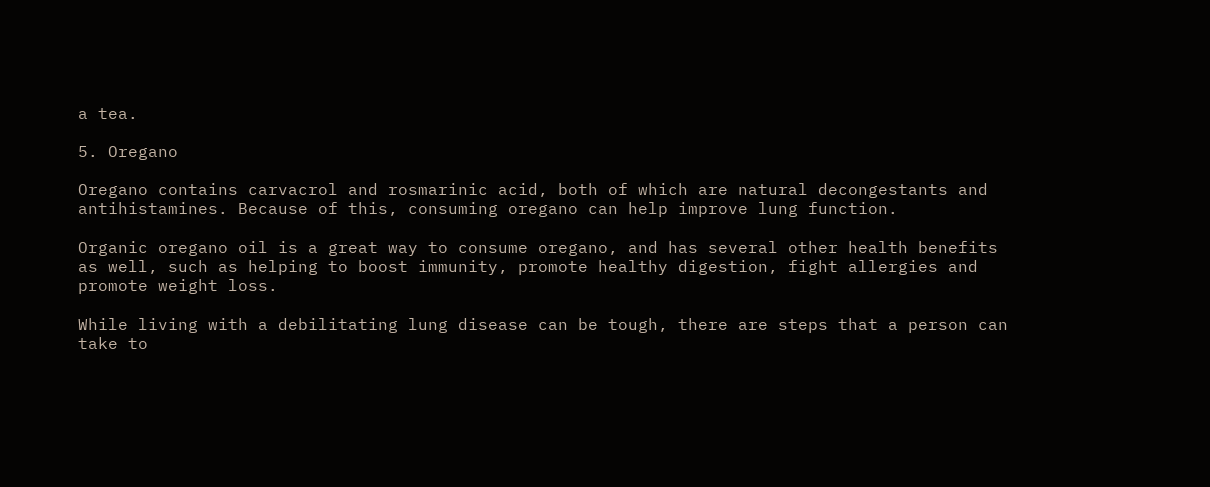a tea.

5. Oregano

Oregano contains carvacrol and rosmarinic acid, both of which are natural decongestants and antihistamines. Because of this, consuming oregano can help improve lung function.

Organic oregano oil is a great way to consume oregano, and has several other health benefits as well, such as helping to boost immunity, promote healthy digestion, fight allergies and promote weight loss.

While living with a debilitating lung disease can be tough, there are steps that a person can take to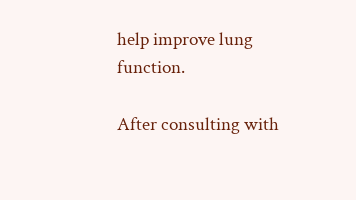help improve lung function.

After consulting with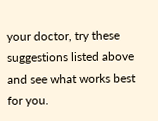your doctor, try these suggestions listed above and see what works best for you.